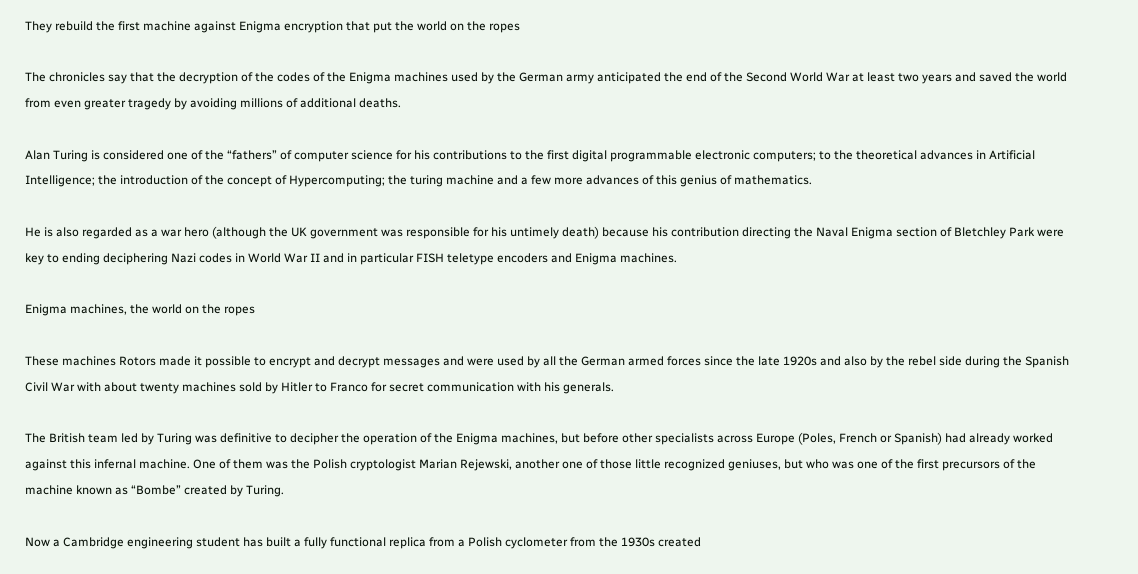They rebuild the first machine against Enigma encryption that put the world on the ropes

The chronicles say that the decryption of the codes of the Enigma machines used by the German army anticipated the end of the Second World War at least two years and saved the world from even greater tragedy by avoiding millions of additional deaths.

Alan Turing is considered one of the “fathers” of computer science for his contributions to the first digital programmable electronic computers; to the theoretical advances in Artificial Intelligence; the introduction of the concept of Hypercomputing; the turing machine and a few more advances of this genius of mathematics.

He is also regarded as a war hero (although the UK government was responsible for his untimely death) because his contribution directing the Naval Enigma section of Bletchley Park were key to ending deciphering Nazi codes in World War II and in particular FISH teletype encoders and Enigma machines.

Enigma machines, the world on the ropes

These machines Rotors made it possible to encrypt and decrypt messages and were used by all the German armed forces since the late 1920s and also by the rebel side during the Spanish Civil War with about twenty machines sold by Hitler to Franco for secret communication with his generals.

The British team led by Turing was definitive to decipher the operation of the Enigma machines, but before other specialists across Europe (Poles, French or Spanish) had already worked against this infernal machine. One of them was the Polish cryptologist Marian Rejewski, another one of those little recognized geniuses, but who was one of the first precursors of the machine known as “Bombe” created by Turing.

Now a Cambridge engineering student has built a fully functional replica from a Polish cyclometer from the 1930s created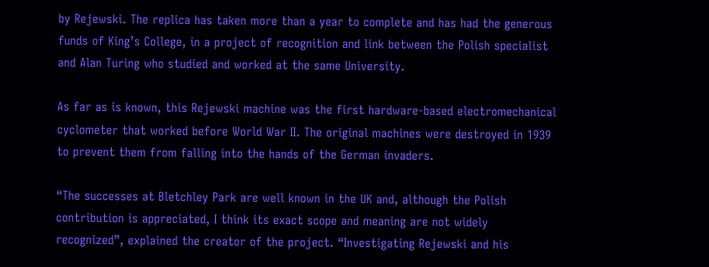by Rejewski. The replica has taken more than a year to complete and has had the generous funds of King’s College, in a project of recognition and link between the Polish specialist and Alan Turing who studied and worked at the same University.

As far as is known, this Rejewski machine was the first hardware-based electromechanical cyclometer that worked before World War II. The original machines were destroyed in 1939 to prevent them from falling into the hands of the German invaders.

“The successes at Bletchley Park are well known in the UK and, although the Polish contribution is appreciated, I think its exact scope and meaning are not widely recognized”, explained the creator of the project. “Investigating Rejewski and his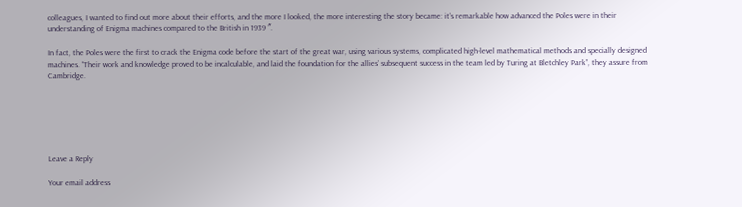colleagues, I wanted to find out more about their efforts, and the more I looked, the more interesting the story became: it’s remarkable how advanced the Poles were in their understanding of Enigma machines compared to the British in 1939 ″.

In fact, the Poles were the first to crack the Enigma code before the start of the great war, using various systems, complicated high-level mathematical methods and specially designed machines. “Their work and knowledge proved to be incalculable, and laid the foundation for the allies’ subsequent success in the team led by Turing at Bletchley Park”, they assure from Cambridge.






Leave a Reply

Your email address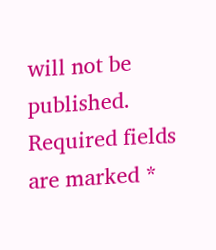will not be published. Required fields are marked *